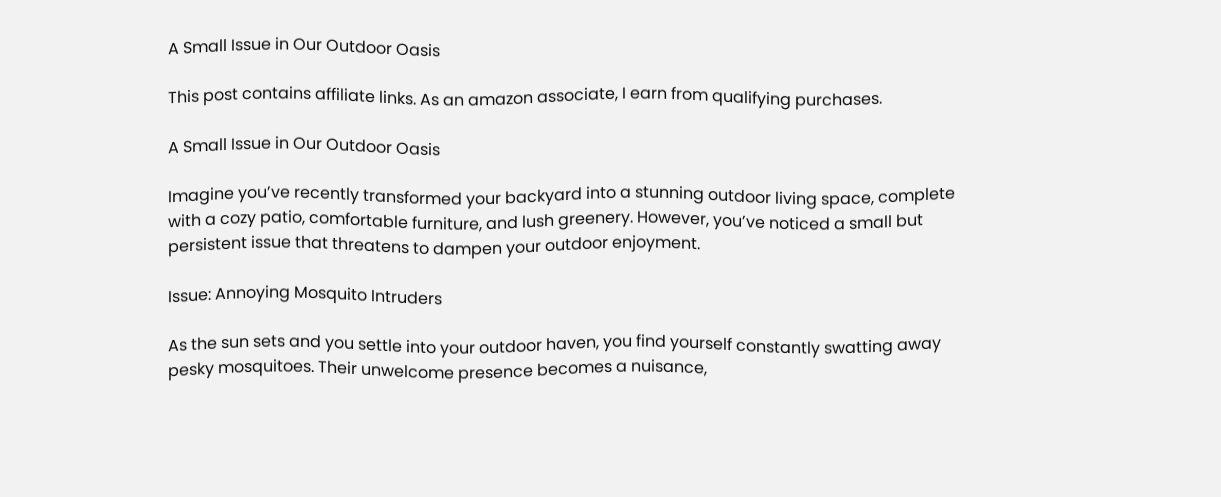A Small Issue in Our Outdoor Oasis

This post contains affiliate links. As an amazon associate, I earn from qualifying purchases.

A Small Issue in Our Outdoor Oasis

Imagine you’ve recently transformed your backyard into a stunning outdoor living space, complete with a cozy patio, comfortable furniture, and lush greenery. However, you’ve noticed a small but persistent issue that threatens to dampen your outdoor enjoyment.

Issue: Annoying Mosquito Intruders

As the sun sets and you settle into your outdoor haven, you find yourself constantly swatting away pesky mosquitoes. Their unwelcome presence becomes a nuisance,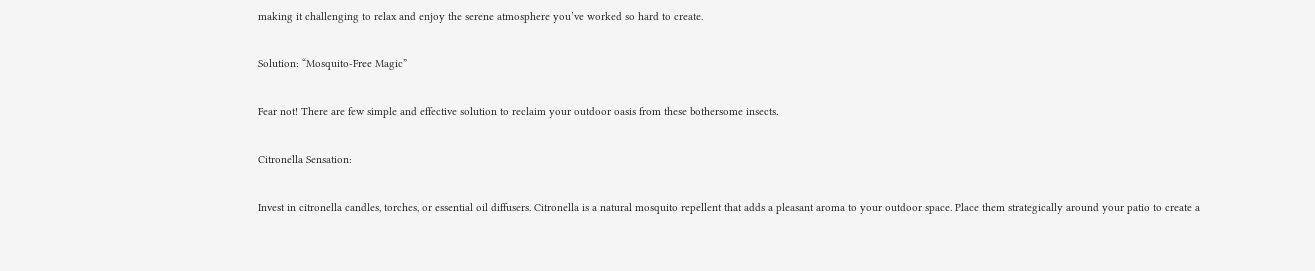making it challenging to relax and enjoy the serene atmosphere you’ve worked so hard to create.

Solution: “Mosquito-Free Magic”

Fear not! There are few simple and effective solution to reclaim your outdoor oasis from these bothersome insects.

Citronella Sensation:

Invest in citronella candles, torches, or essential oil diffusers. Citronella is a natural mosquito repellent that adds a pleasant aroma to your outdoor space. Place them strategically around your patio to create a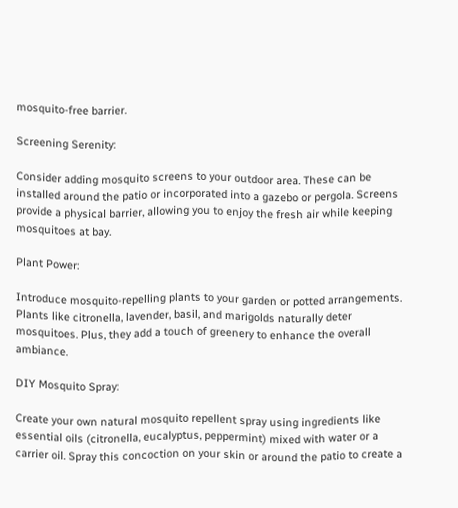mosquito-free barrier.

Screening Serenity:

Consider adding mosquito screens to your outdoor area. These can be installed around the patio or incorporated into a gazebo or pergola. Screens provide a physical barrier, allowing you to enjoy the fresh air while keeping mosquitoes at bay.

Plant Power:

Introduce mosquito-repelling plants to your garden or potted arrangements. Plants like citronella, lavender, basil, and marigolds naturally deter mosquitoes. Plus, they add a touch of greenery to enhance the overall ambiance.

DIY Mosquito Spray:

Create your own natural mosquito repellent spray using ingredients like essential oils (citronella, eucalyptus, peppermint) mixed with water or a carrier oil. Spray this concoction on your skin or around the patio to create a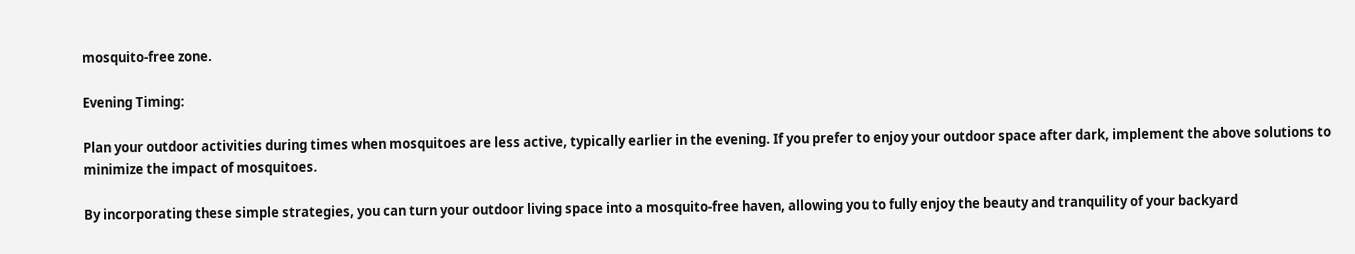mosquito-free zone.

Evening Timing:

Plan your outdoor activities during times when mosquitoes are less active, typically earlier in the evening. If you prefer to enjoy your outdoor space after dark, implement the above solutions to minimize the impact of mosquitoes.

By incorporating these simple strategies, you can turn your outdoor living space into a mosquito-free haven, allowing you to fully enjoy the beauty and tranquility of your backyard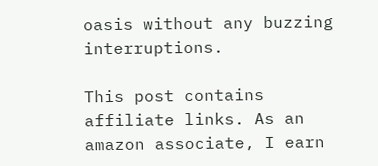oasis without any buzzing interruptions.

This post contains affiliate links. As an amazon associate, I earn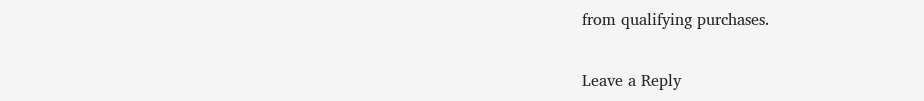from qualifying purchases.

Leave a Reply